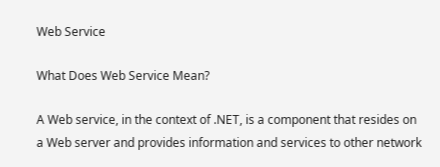Web Service

What Does Web Service Mean?

A Web service, in the context of .NET, is a component that resides on a Web server and provides information and services to other network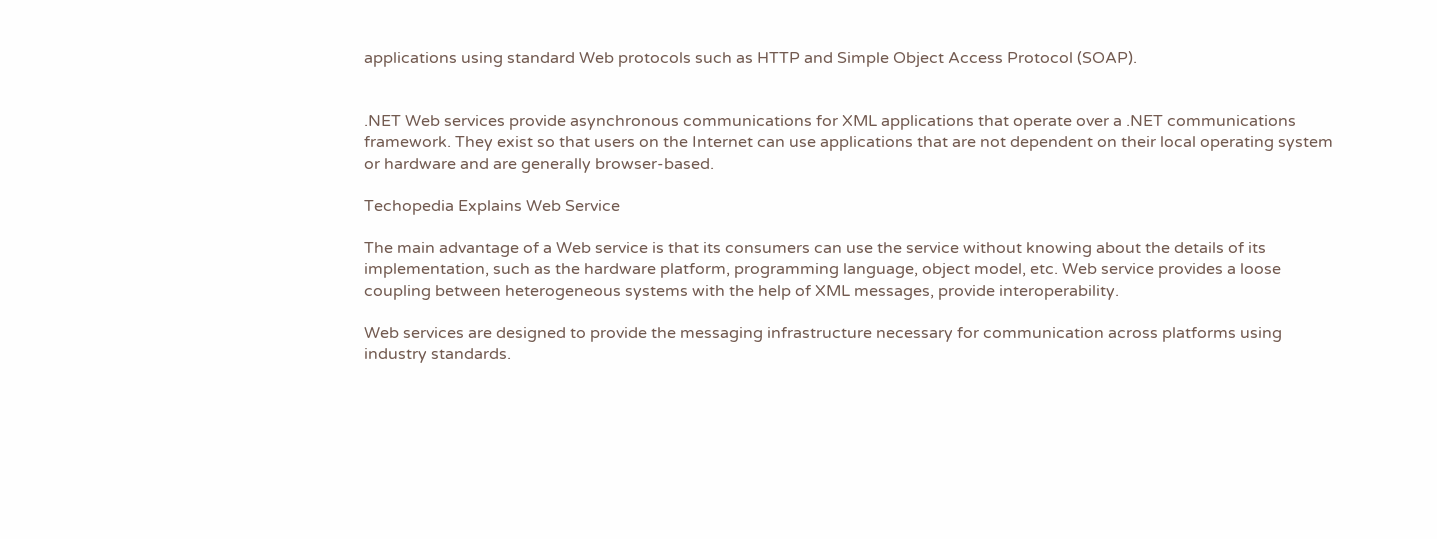applications using standard Web protocols such as HTTP and Simple Object Access Protocol (SOAP).


.NET Web services provide asynchronous communications for XML applications that operate over a .NET communications framework. They exist so that users on the Internet can use applications that are not dependent on their local operating system or hardware and are generally browser-based.

Techopedia Explains Web Service

The main advantage of a Web service is that its consumers can use the service without knowing about the details of its implementation, such as the hardware platform, programming language, object model, etc. Web service provides a loose coupling between heterogeneous systems with the help of XML messages, provide interoperability.

Web services are designed to provide the messaging infrastructure necessary for communication across platforms using industry standards.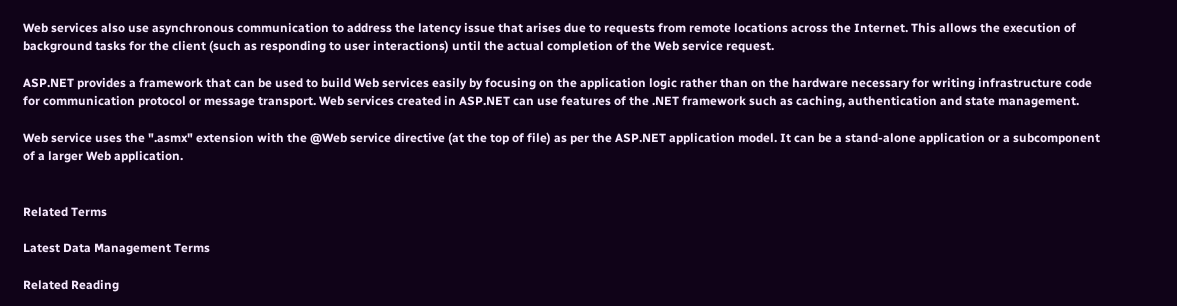Web services also use asynchronous communication to address the latency issue that arises due to requests from remote locations across the Internet. This allows the execution of background tasks for the client (such as responding to user interactions) until the actual completion of the Web service request.

ASP.NET provides a framework that can be used to build Web services easily by focusing on the application logic rather than on the hardware necessary for writing infrastructure code for communication protocol or message transport. Web services created in ASP.NET can use features of the .NET framework such as caching, authentication and state management.

Web service uses the ".asmx" extension with the @Web service directive (at the top of file) as per the ASP.NET application model. It can be a stand-alone application or a subcomponent of a larger Web application.


Related Terms

Latest Data Management Terms

Related Reading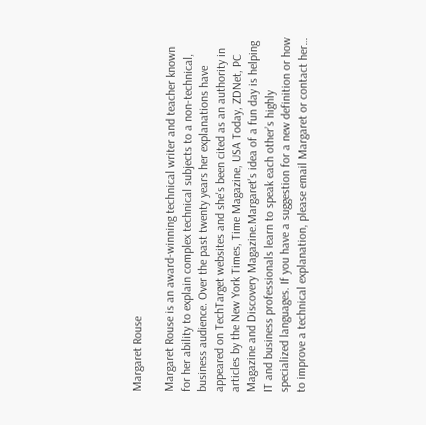Margaret Rouse

Margaret Rouse is an award-winning technical writer and teacher known for her ability to explain complex technical subjects to a non-technical, business audience. Over the past twenty years her explanations have appeared on TechTarget websites and she's been cited as an authority in articles by the New York Times, Time Magazine, USA Today, ZDNet, PC Magazine and Discovery Magazine.Margaret's idea of a fun day is helping IT and business professionals learn to speak each other’s highly specialized languages. If you have a suggestion for a new definition or how to improve a technical explanation, please email Margaret or contact her…